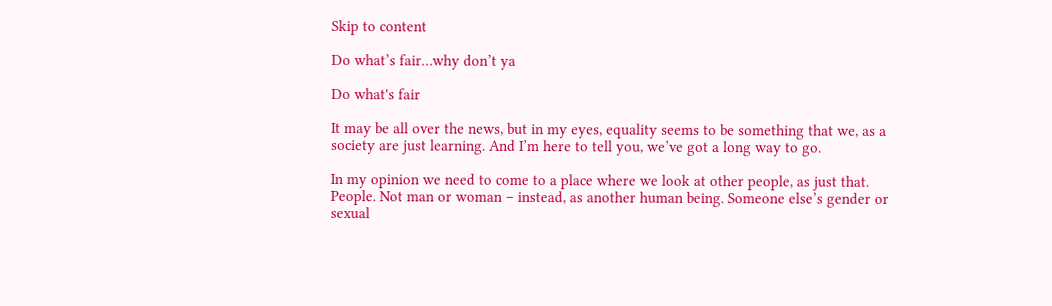Skip to content

Do what’s fair…why don’t ya

Do what's fair

It may be all over the news, but in my eyes, equality seems to be something that we, as a society are just learning. And I’m here to tell you, we’ve got a long way to go.

In my opinion we need to come to a place where we look at other people, as just that. People. Not man or woman – instead, as another human being. Someone else’s gender or sexual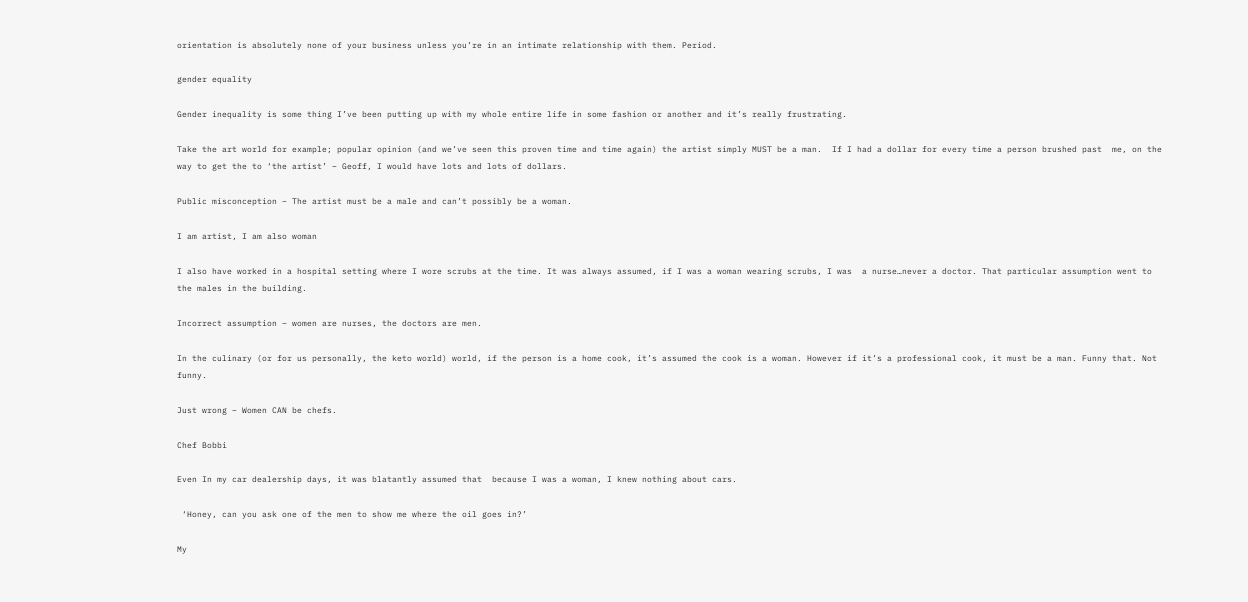orientation is absolutely none of your business unless you’re in an intimate relationship with them. Period.

gender equality

Gender inequality is some thing I’ve been putting up with my whole entire life in some fashion or another and it’s really frustrating.

Take the art world for example; popular opinion (and we’ve seen this proven time and time again) the artist simply MUST be a man.  If I had a dollar for every time a person brushed past  me, on the way to get the to ‘the artist’ – Geoff, I would have lots and lots of dollars.

Public misconception – The artist must be a male and can’t possibly be a woman.

I am artist, I am also woman

I also have worked in a hospital setting where I wore scrubs at the time. It was always assumed, if I was a woman wearing scrubs, I was  a nurse…never a doctor. That particular assumption went to the males in the building.

Incorrect assumption – women are nurses, the doctors are men.

In the culinary (or for us personally, the keto world) world, if the person is a home cook, it’s assumed the cook is a woman. However if it’s a professional cook, it must be a man. Funny that. Not funny.

Just wrong – Women CAN be chefs.

Chef Bobbi

Even In my car dealership days, it was blatantly assumed that  because I was a woman, I knew nothing about cars.

 ‘Honey, can you ask one of the men to show me where the oil goes in?’

My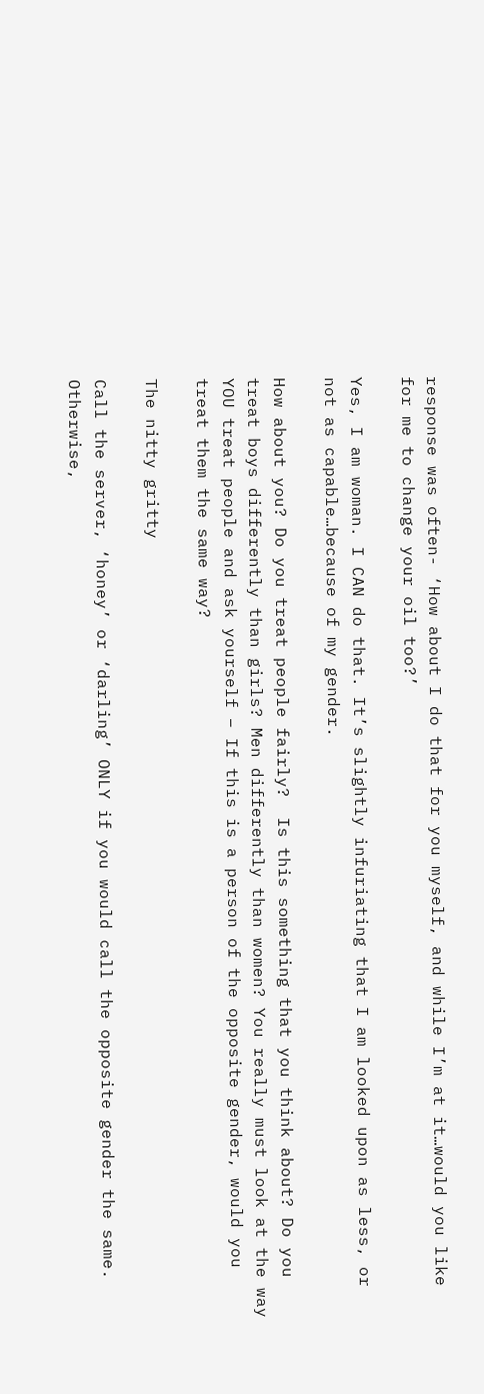response was often- ‘How about I do that for you myself, and while I’m at it…would you like for me to change your oil too?’

Yes, I am woman. I CAN do that. It’s slightly infuriating that I am looked upon as less, or not as capable…because of my gender.

How about you? Do you treat people fairly?  Is this something that you think about? Do you treat boys differently than girls? Men differently than women? You really must look at the way YOU treat people and ask yourself – If this is a person of the opposite gender, would you treat them the same way?

The nitty gritty

Call the server, ‘honey’ or ‘darling’ ONLY if you would call the opposite gender the same. Otherwise,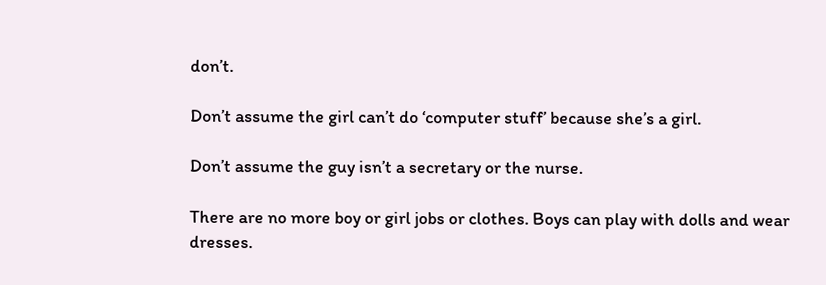don’t.

Don’t assume the girl can’t do ‘computer stuff’ because she’s a girl.

Don’t assume the guy isn’t a secretary or the nurse.

There are no more boy or girl jobs or clothes. Boys can play with dolls and wear dresses.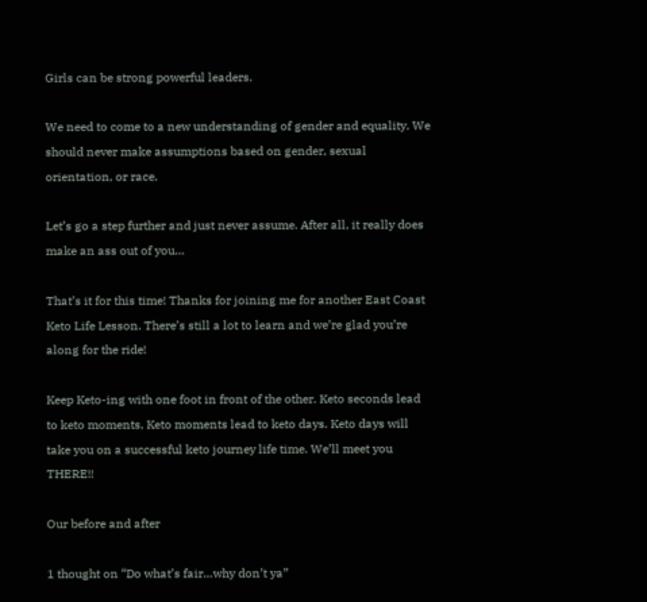Girls can be strong powerful leaders.

We need to come to a new understanding of gender and equality. We should never make assumptions based on gender, sexual orientation, or race.

Let’s go a step further and just never assume. After all, it really does make an ass out of you…

That’s it for this time! Thanks for joining me for another East Coast Keto Life Lesson. There’s still a lot to learn and we’re glad you’re along for the ride!

Keep Keto-ing with one foot in front of the other. Keto seconds lead to keto moments, Keto moments lead to keto days. Keto days will take you on a successful keto journey life time. We’ll meet you THERE!!

Our before and after

1 thought on “Do what’s fair…why don’t ya”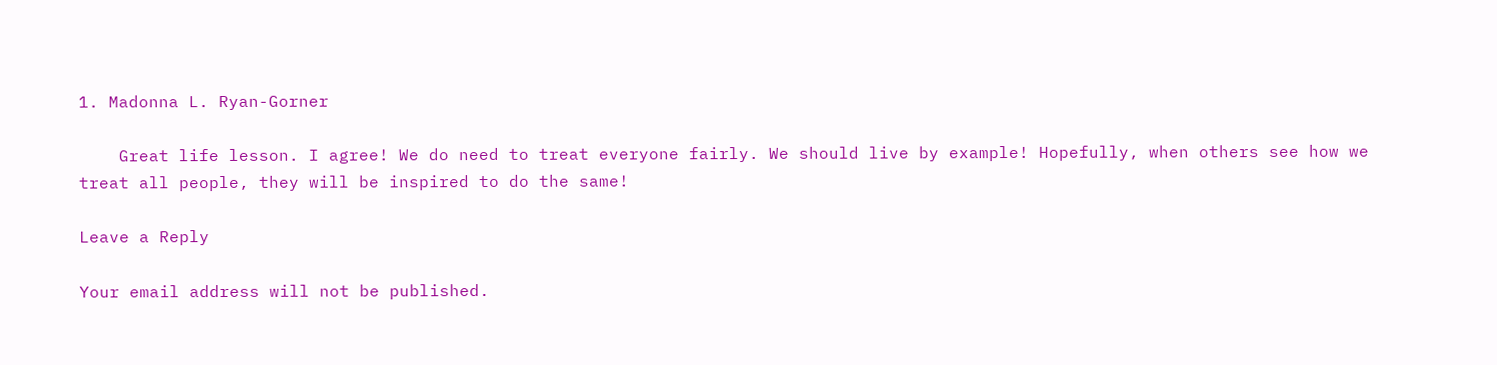1. Madonna L. Ryan-Gorner

    Great life lesson. I agree! We do need to treat everyone fairly. We should live by example! Hopefully, when others see how we treat all people, they will be inspired to do the same!

Leave a Reply

Your email address will not be published.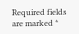Required fields are marked *